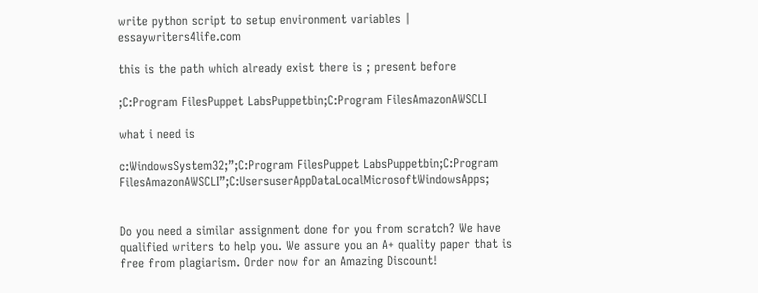write python script to setup environment variables | essaywriters4life.com

this is the path which already exist there is ; present before

;C:Program FilesPuppet LabsPuppetbin;C:Program FilesAmazonAWSCLI

what i need is

c:WindowsSystem32;”;C:Program FilesPuppet LabsPuppetbin;C:Program FilesAmazonAWSCLI”;C:UsersuserAppDataLocalMicrosoftWindowsApps;


Do you need a similar assignment done for you from scratch? We have qualified writers to help you. We assure you an A+ quality paper that is free from plagiarism. Order now for an Amazing Discount!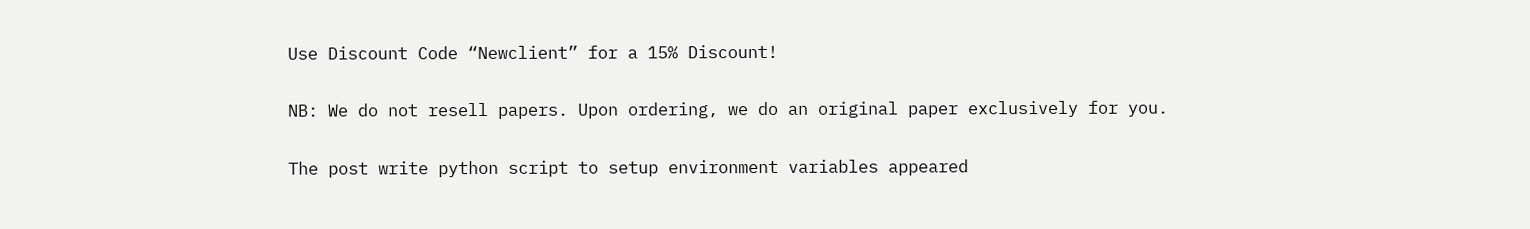Use Discount Code “Newclient” for a 15% Discount!

NB: We do not resell papers. Upon ordering, we do an original paper exclusively for you.

The post write python script to setup environment variables appeared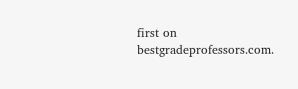first on bestgradeprofessors.com.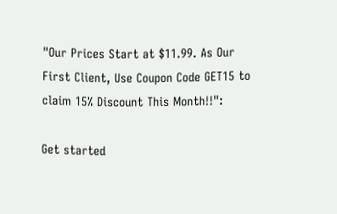"Our Prices Start at $11.99. As Our First Client, Use Coupon Code GET15 to claim 15% Discount This Month!!":

Get started